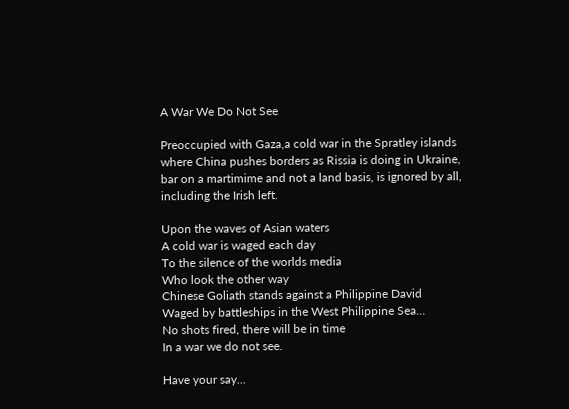A War We Do Not See

Preoccupied with Gaza,a cold war in the Spratley islands where China pushes borders as Rissia is doing in Ukraine, bar on a martimime and not a land basis, is ignored by all, including the Irish left.

Upon the waves of Asian waters
A cold war is waged each day
To the silence of the worlds media
Who look the other way
Chinese Goliath stands against a Philippine David
Waged by battleships in the West Philippine Sea…
No shots fired, there will be in time
In a war we do not see.

Have your say...